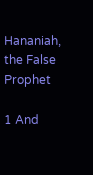Hananiah, the False Prophet

1 And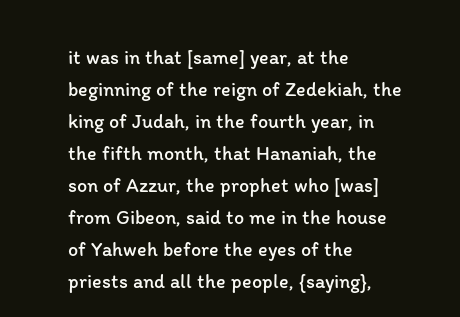it was in that [same] year, at the beginning of the reign of Zedekiah, the king of Judah, in the fourth year, in the fifth month, that Hananiah, the son of Azzur, the prophet who [was] from Gibeon, said to me in the house of Yahweh before the eyes of the priests and all the people, {saying},